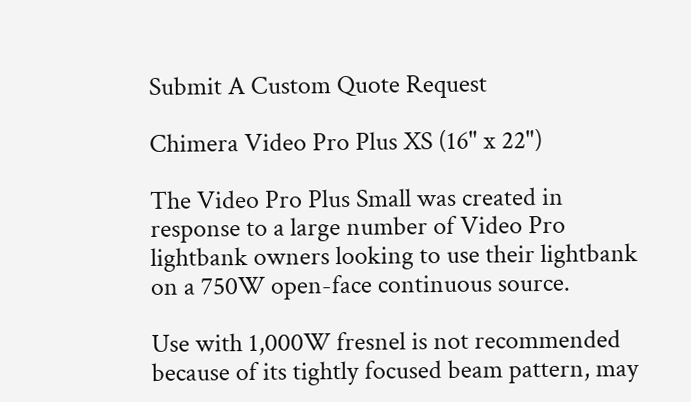Submit A Custom Quote Request

Chimera Video Pro Plus XS (16" x 22")

The Video Pro Plus Small was created in response to a large number of Video Pro lightbank owners looking to use their lightbank on a 750W open-face continuous source.

Use with 1,000W fresnel is not recommended because of its tightly focused beam pattern, may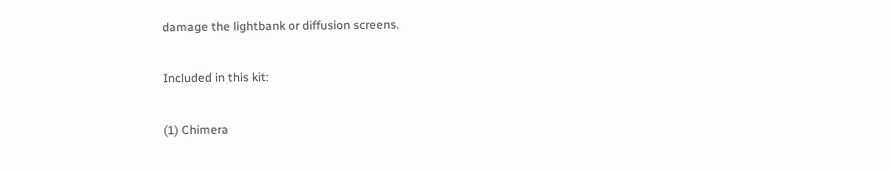damage the lightbank or diffusion screens.

Included in this kit:

(1) Chimera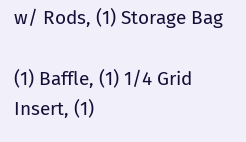w/ Rods, (1) Storage Bag

(1) Baffle, (1) 1/4 Grid Insert, (1)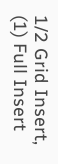1/2 Grid Insert, (1) Full Insert